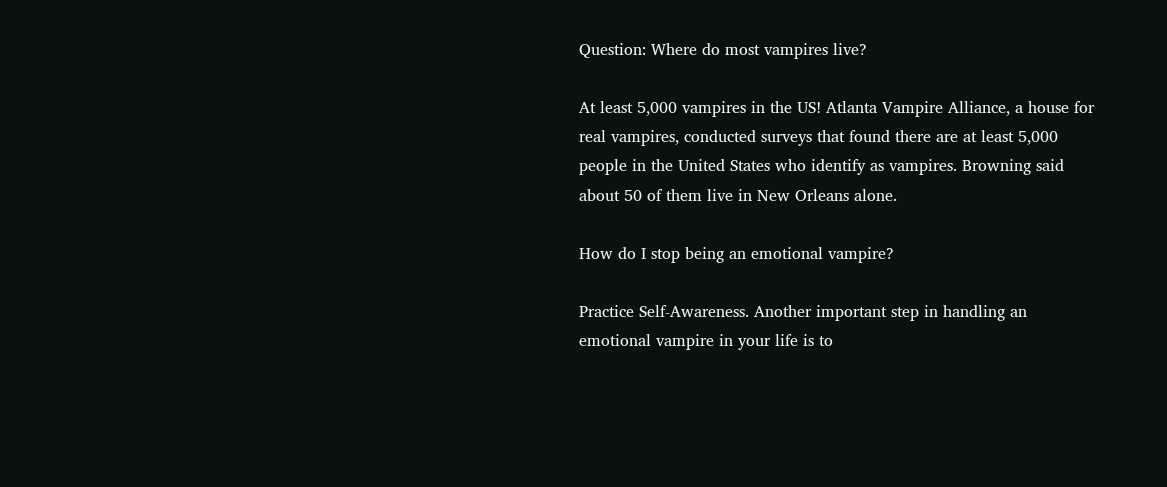Question: Where do most vampires live?

At least 5,000 vampires in the US! Atlanta Vampire Alliance, a house for real vampires, conducted surveys that found there are at least 5,000 people in the United States who identify as vampires. Browning said about 50 of them live in New Orleans alone.

How do I stop being an emotional vampire?

Practice Self-Awareness. Another important step in handling an emotional vampire in your life is to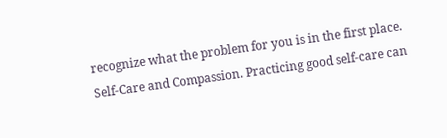recognize what the problem for you is in the first place. Self-Care and Compassion. Practicing good self-care can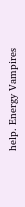help. Energy Vampires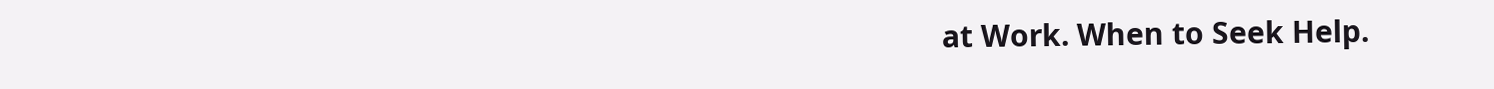at Work. When to Seek Help.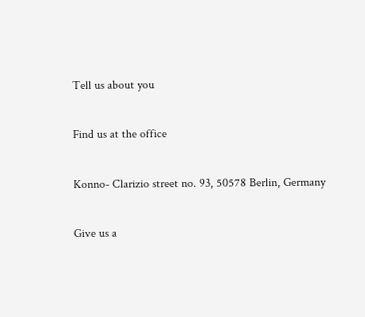Tell us about you

Find us at the office

Konno- Clarizio street no. 93, 50578 Berlin, Germany

Give us a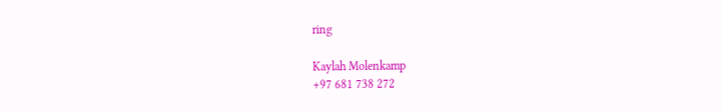ring

Kaylah Molenkamp
+97 681 738 272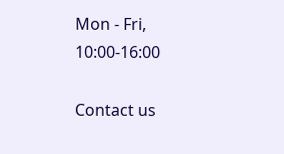Mon - Fri, 10:00-16:00

Contact us